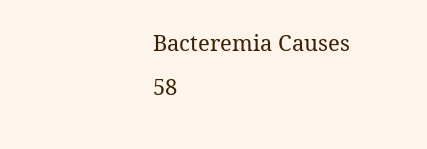Bacteremia Causes 58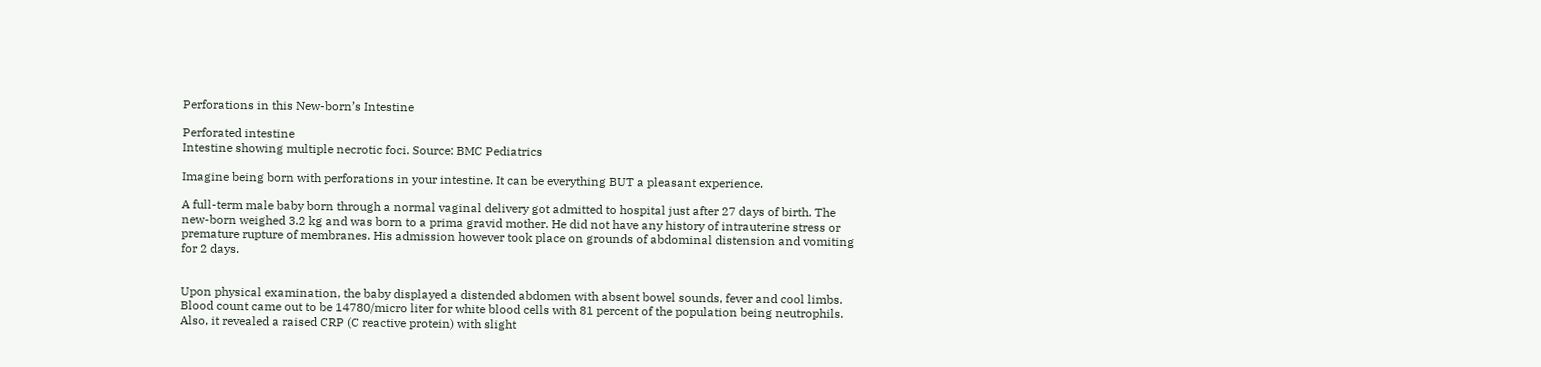Perforations in this New-born’s Intestine

Perforated intestine
Intestine showing multiple necrotic foci. Source: BMC Pediatrics

Imagine being born with perforations in your intestine. It can be everything BUT a pleasant experience.

A full-term male baby born through a normal vaginal delivery got admitted to hospital just after 27 days of birth. The new-born weighed 3.2 kg and was born to a prima gravid mother. He did not have any history of intrauterine stress or premature rupture of membranes. His admission however took place on grounds of abdominal distension and vomiting for 2 days.


Upon physical examination, the baby displayed a distended abdomen with absent bowel sounds, fever and cool limbs. Blood count came out to be 14780/micro liter for white blood cells with 81 percent of the population being neutrophils. Also, it revealed a raised CRP (C reactive protein) with slight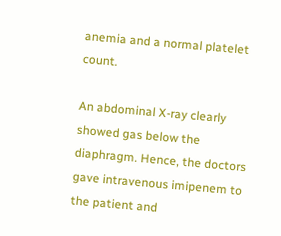anemia and a normal platelet count.

An abdominal X-ray clearly showed gas below the diaphragm. Hence, the doctors gave intravenous imipenem to the patient and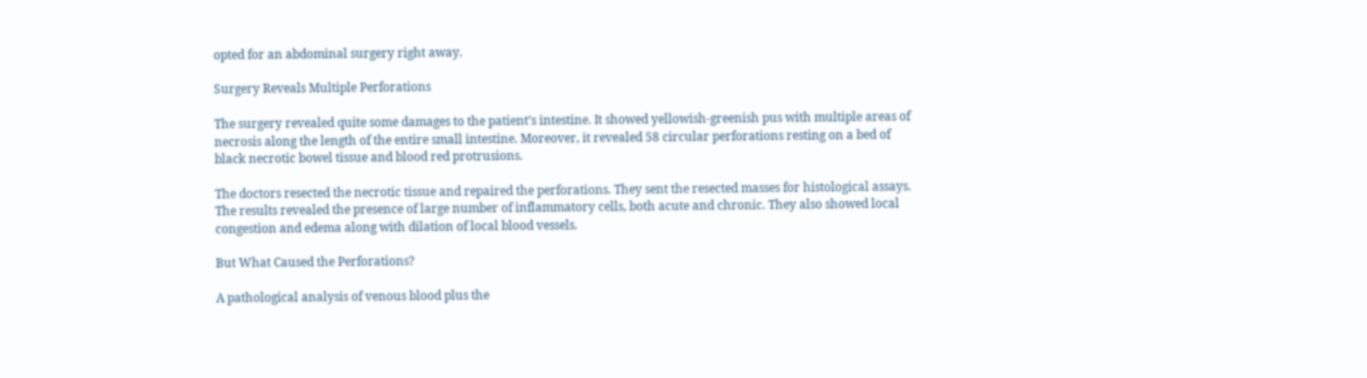opted for an abdominal surgery right away.

Surgery Reveals Multiple Perforations

The surgery revealed quite some damages to the patient’s intestine. It showed yellowish-greenish pus with multiple areas of necrosis along the length of the entire small intestine. Moreover, it revealed 58 circular perforations resting on a bed of black necrotic bowel tissue and blood red protrusions.

The doctors resected the necrotic tissue and repaired the perforations. They sent the resected masses for histological assays. The results revealed the presence of large number of inflammatory cells, both acute and chronic. They also showed local congestion and edema along with dilation of local blood vessels.

But What Caused the Perforations?

A pathological analysis of venous blood plus the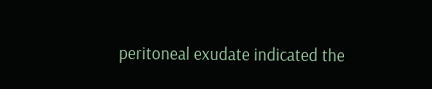peritoneal exudate indicated the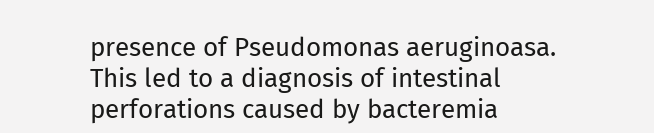presence of Pseudomonas aeruginoasa. This led to a diagnosis of intestinal perforations caused by bacteremia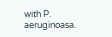with P. aeruginoasa.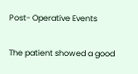Post- Operative Events

The patient showed a good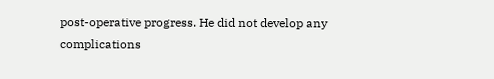post-operative progress. He did not develop any complications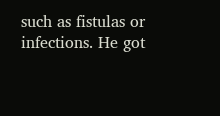such as fistulas or infections. He got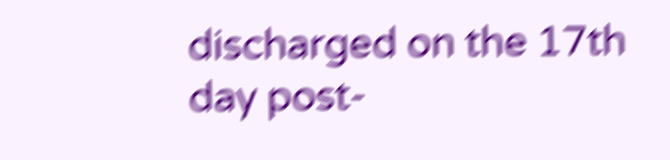discharged on the 17th day post-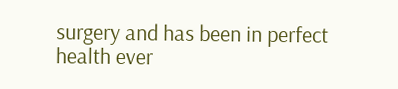surgery and has been in perfect health ever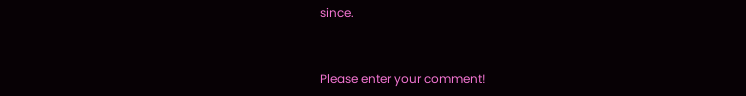since.


Please enter your comment!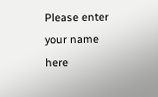Please enter your name here